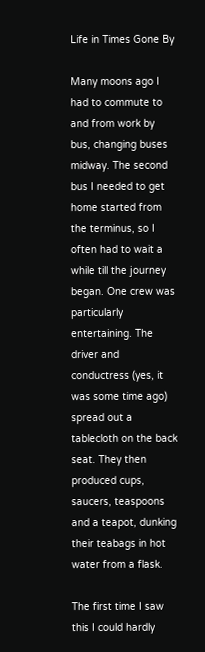Life in Times Gone By

Many moons ago I had to commute to and from work by bus, changing buses midway. The second bus I needed to get home started from the terminus, so I often had to wait a while till the journey began. One crew was particularly entertaining. The driver and conductress (yes, it was some time ago) spread out a tablecloth on the back seat. They then produced cups, saucers, teaspoons and a teapot, dunking their teabags in hot water from a flask.

The first time I saw this I could hardly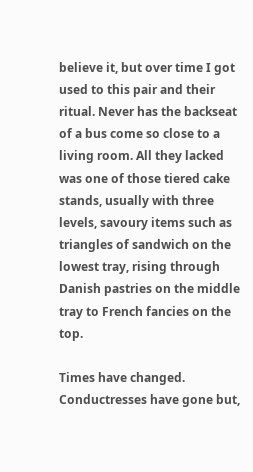believe it, but over time I got used to this pair and their ritual. Never has the backseat of a bus come so close to a living room. All they lacked was one of those tiered cake stands, usually with three levels, savoury items such as triangles of sandwich on the lowest tray, rising through Danish pastries on the middle tray to French fancies on the top.

Times have changed. Conductresses have gone but,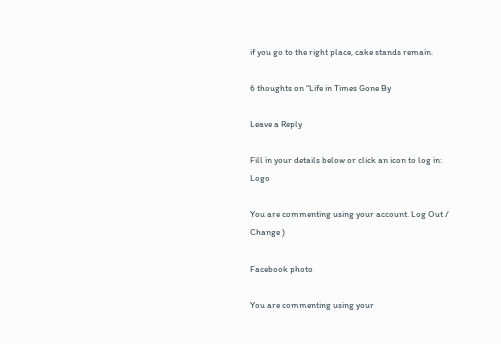if you go to the right place, cake stands remain.

6 thoughts on “Life in Times Gone By

Leave a Reply

Fill in your details below or click an icon to log in: Logo

You are commenting using your account. Log Out /  Change )

Facebook photo

You are commenting using your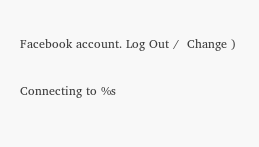Facebook account. Log Out /  Change )

Connecting to %s